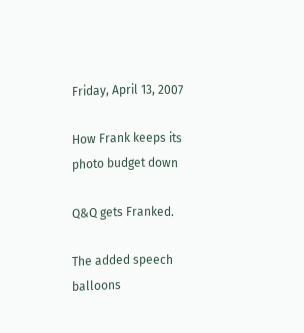Friday, April 13, 2007

How Frank keeps its photo budget down

Q&Q gets Franked.

The added speech balloons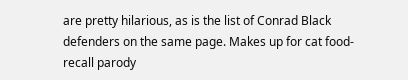are pretty hilarious, as is the list of Conrad Black defenders on the same page. Makes up for cat food-recall parody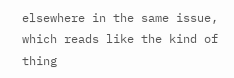elsewhere in the same issue, which reads like the kind of thing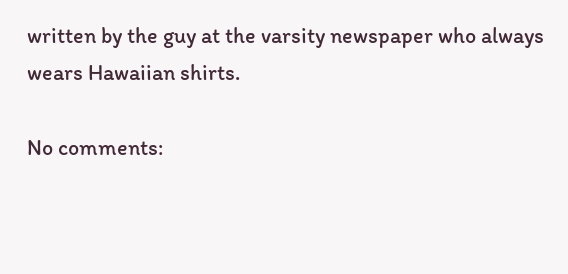written by the guy at the varsity newspaper who always wears Hawaiian shirts.

No comments: